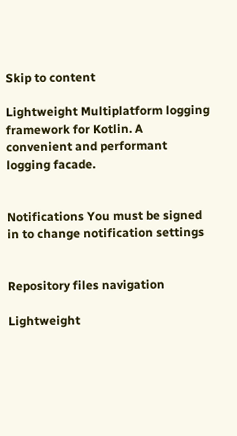Skip to content

Lightweight Multiplatform logging framework for Kotlin. A convenient and performant logging facade.


Notifications You must be signed in to change notification settings


Repository files navigation

Lightweight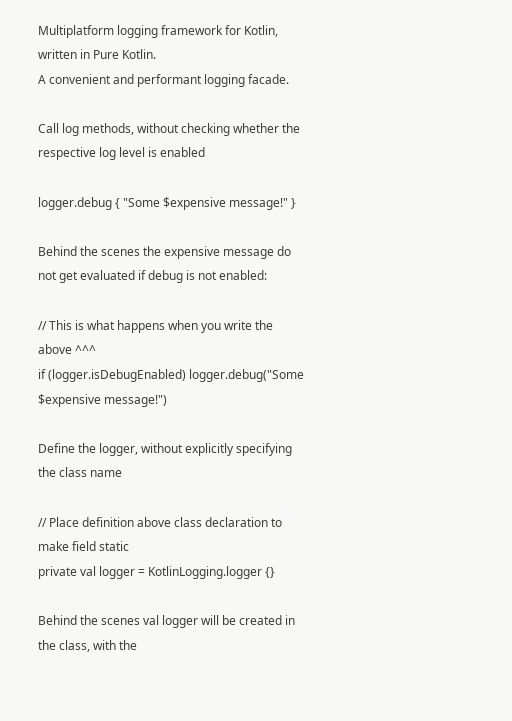Multiplatform logging framework for Kotlin, written in Pure Kotlin.
A convenient and performant logging facade.

Call log methods, without checking whether the respective log level is enabled

logger.debug { "Some $expensive message!" }

Behind the scenes the expensive message do not get evaluated if debug is not enabled:

// This is what happens when you write the above ^^^
if (logger.isDebugEnabled) logger.debug("Some $expensive message!")

Define the logger, without explicitly specifying the class name

// Place definition above class declaration to make field static
private val logger = KotlinLogging.logger {}

Behind the scenes val logger will be created in the class, with the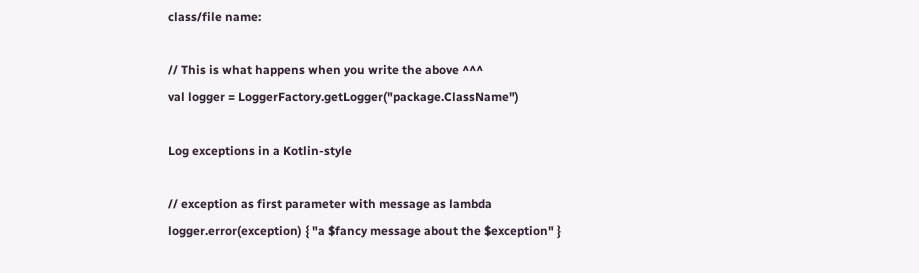class/file name:

// This is what happens when you write the above ^^^
val logger = LoggerFactory.getLogger("package.ClassName")

Log exceptions in a Kotlin-style

// exception as first parameter with message as lambda
logger.error(exception) { "a $fancy message about the $exception" }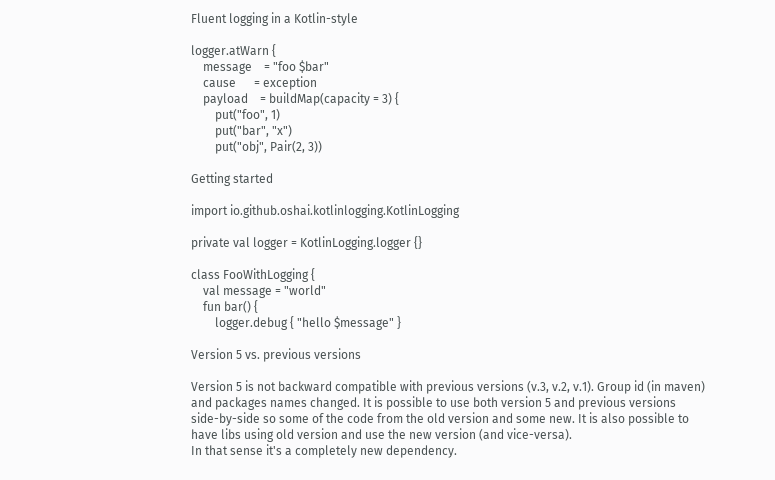Fluent logging in a Kotlin-style

logger.atWarn {
    message    = "foo $bar"
    cause      = exception
    payload    = buildMap(capacity = 3) {
        put("foo", 1)
        put("bar", "x")
        put("obj", Pair(2, 3))

Getting started

import io.github.oshai.kotlinlogging.KotlinLogging

private val logger = KotlinLogging.logger {}

class FooWithLogging {
    val message = "world"
    fun bar() {
        logger.debug { "hello $message" }

Version 5 vs. previous versions

Version 5 is not backward compatible with previous versions (v.3, v.2, v.1). Group id (in maven) and packages names changed. It is possible to use both version 5 and previous versions side-by-side so some of the code from the old version and some new. It is also possible to have libs using old version and use the new version (and vice-versa).
In that sense it's a completely new dependency.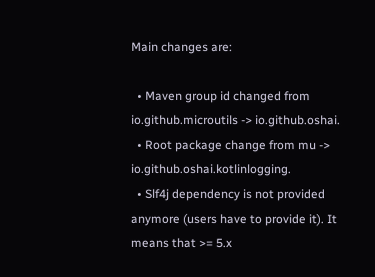Main changes are:

  • Maven group id changed from io.github.microutils -> io.github.oshai.
  • Root package change from mu -> io.github.oshai.kotlinlogging.
  • Slf4j dependency is not provided anymore (users have to provide it). It means that >= 5.x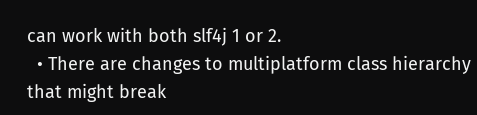can work with both slf4j 1 or 2.
  • There are changes to multiplatform class hierarchy that might break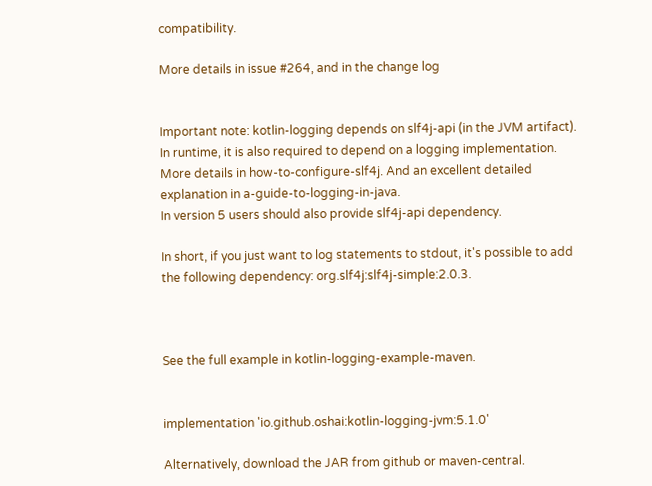compatibility.

More details in issue #264, and in the change log


Important note: kotlin-logging depends on slf4j-api (in the JVM artifact). In runtime, it is also required to depend on a logging implementation. More details in how-to-configure-slf4j. And an excellent detailed explanation in a-guide-to-logging-in-java.
In version 5 users should also provide slf4j-api dependency.

In short, if you just want to log statements to stdout, it's possible to add the following dependency: org.slf4j:slf4j-simple:2.0.3.



See the full example in kotlin-logging-example-maven.


implementation 'io.github.oshai:kotlin-logging-jvm:5.1.0'

Alternatively, download the JAR from github or maven-central.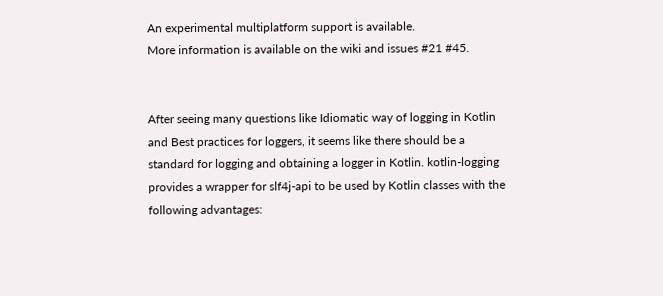An experimental multiplatform support is available.
More information is available on the wiki and issues #21 #45.


After seeing many questions like Idiomatic way of logging in Kotlin and Best practices for loggers, it seems like there should be a standard for logging and obtaining a logger in Kotlin. kotlin-logging provides a wrapper for slf4j-api to be used by Kotlin classes with the following advantages: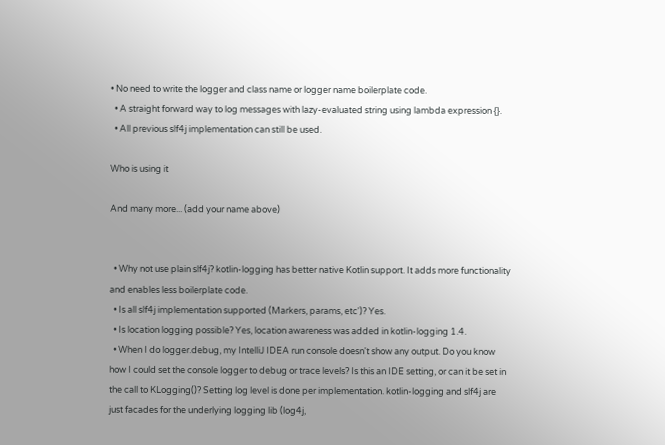• No need to write the logger and class name or logger name boilerplate code.
  • A straight forward way to log messages with lazy-evaluated string using lambda expression {}.
  • All previous slf4j implementation can still be used.

Who is using it

And many more... (add your name above)


  • Why not use plain slf4j? kotlin-logging has better native Kotlin support. It adds more functionality and enables less boilerplate code.
  • Is all slf4j implementation supported (Markers, params, etc')? Yes.
  • Is location logging possible? Yes, location awareness was added in kotlin-logging 1.4.
  • When I do logger.debug, my IntelliJ IDEA run console doesn't show any output. Do you know how I could set the console logger to debug or trace levels? Is this an IDE setting, or can it be set in the call to KLogging()? Setting log level is done per implementation. kotlin-logging and slf4j are just facades for the underlying logging lib (log4j,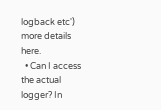logback etc') more details here.
  • Can I access the actual logger? In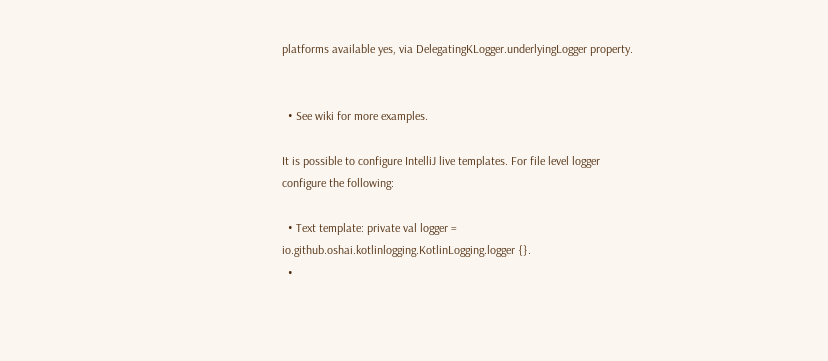platforms available yes, via DelegatingKLogger.underlyingLogger property.


  • See wiki for more examples.

It is possible to configure IntelliJ live templates. For file level logger configure the following:

  • Text template: private val logger = io.github.oshai.kotlinlogging.KotlinLogging.logger {}.
  •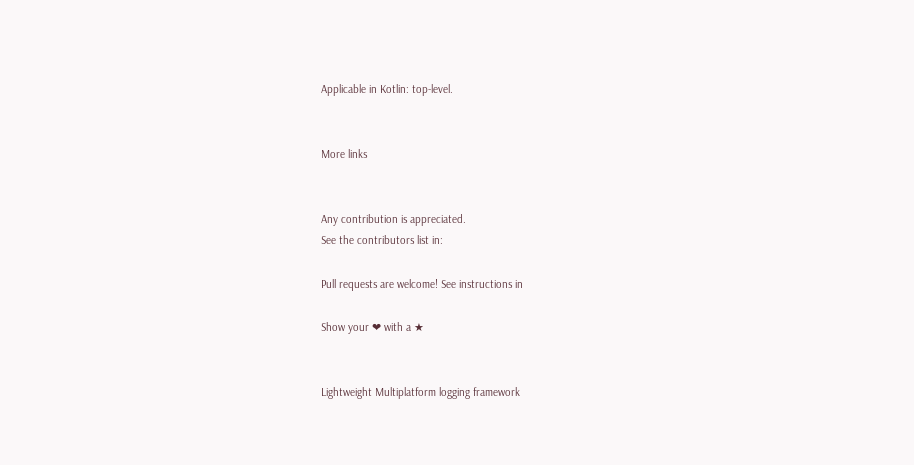Applicable in Kotlin: top-level.


More links


Any contribution is appreciated.
See the contributors list in:

Pull requests are welcome! See instructions in

Show your ❤ with a ★


Lightweight Multiplatform logging framework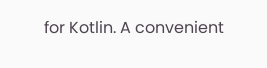for Kotlin. A convenient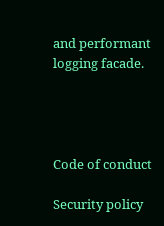and performant logging facade.




Code of conduct

Security policy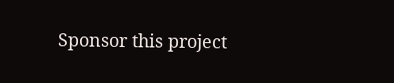Sponsor this project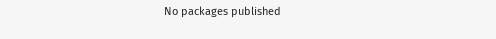No packages published